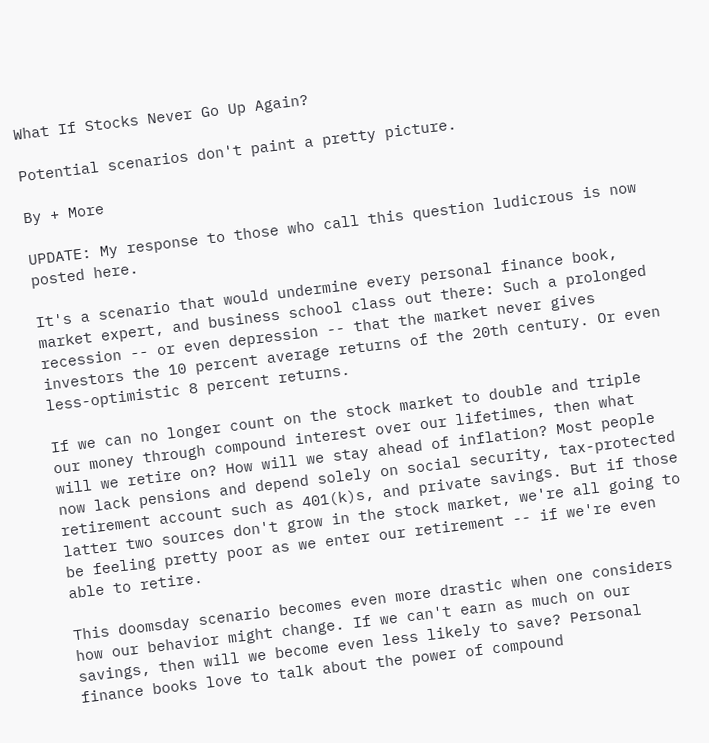What If Stocks Never Go Up Again?

Potential scenarios don't paint a pretty picture.

By + More

UPDATE: My response to those who call this question ludicrous is now posted here.

It's a scenario that would undermine every personal finance book, market expert, and business school class out there: Such a prolonged recession -- or even depression -- that the market never gives investors the 10 percent average returns of the 20th century. Or even less-optimistic 8 percent returns.

If we can no longer count on the stock market to double and triple our money through compound interest over our lifetimes, then what will we retire on? How will we stay ahead of inflation? Most people now lack pensions and depend solely on social security, tax-protected retirement account such as 401(k)s, and private savings. But if those latter two sources don't grow in the stock market, we're all going to be feeling pretty poor as we enter our retirement -- if we're even able to retire.

This doomsday scenario becomes even more drastic when one considers how our behavior might change. If we can't earn as much on our savings, then will we become even less likely to save? Personal finance books love to talk about the power of compound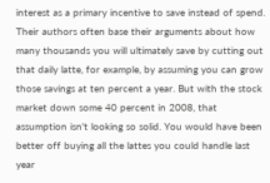interest as a primary incentive to save instead of spend. Their authors often base their arguments about how many thousands you will ultimately save by cutting out that daily latte, for example, by assuming you can grow those savings at ten percent a year. But with the stock market down some 40 percent in 2008, that assumption isn't looking so solid. You would have been better off buying all the lattes you could handle last year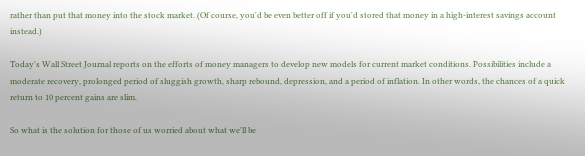rather than put that money into the stock market. (Of course, you'd be even better off if you'd stored that money in a high-interest savings account instead.)

Today's Wall Street Journal reports on the efforts of money managers to develop new models for current market conditions. Possibilities include a moderate recovery, prolonged period of sluggish growth, sharp rebound, depression, and a period of inflation. In other words, the chances of a quick return to 10 percent gains are slim.

So what is the solution for those of us worried about what we'll be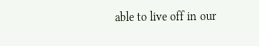able to live off in our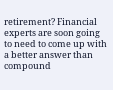retirement? Financial experts are soon going to need to come up with a better answer than compound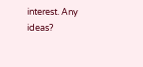interest. Any ideas?